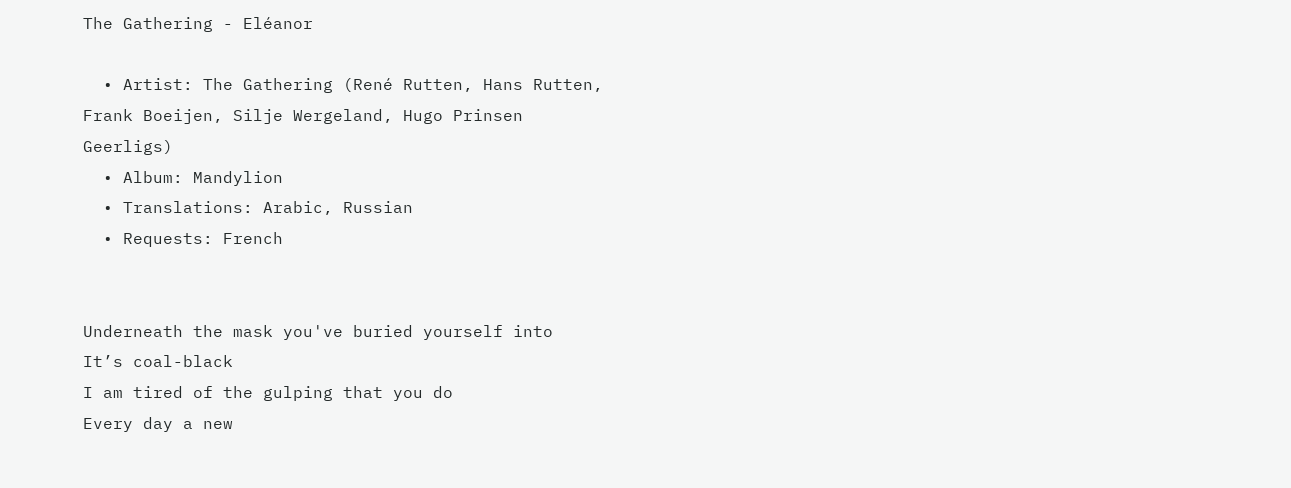The Gathering - Eléanor

  • Artist: The Gathering (René Rutten, Hans Rutten, Frank Boeijen, Silje Wergeland, Hugo Prinsen Geerligs)
  • Album: Mandylion
  • Translations: Arabic, Russian
  • Requests: French


Underneath the mask you've buried yourself into
It’s coal-black
I am tired of the gulping that you do
Every day a new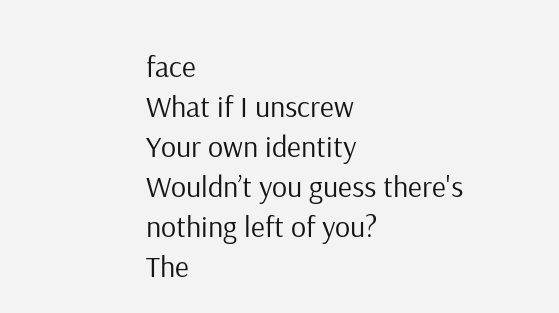face
What if I unscrew
Your own identity
Wouldn’t you guess there's nothing left of you?
The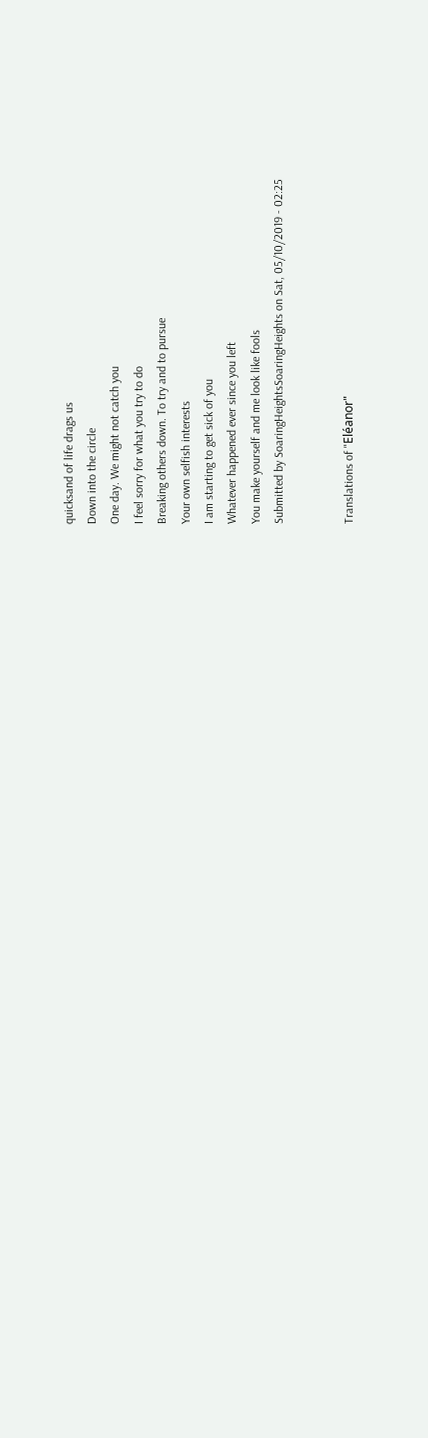quicksand of life drags us
Down into the circle
One day. We might not catch you
I feel sorry for what you try to do
Breaking others down. To try and to pursue
Your own selfish interests
I am starting to get sick of you
Whatever happened ever since you left
You make yourself and me look like fools
Submitted by SoaringHeightsSoaringHeights on Sat, 05/10/2019 - 02:25


Translations of "Eléanor"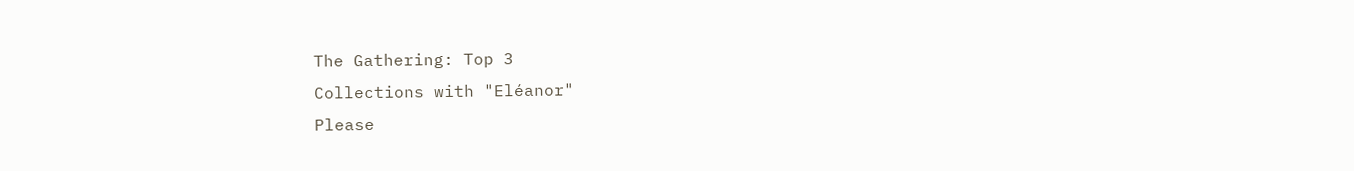The Gathering: Top 3
Collections with "Eléanor"
Please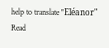help to translate "Eléanor"
Read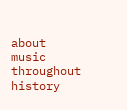about music throughout history